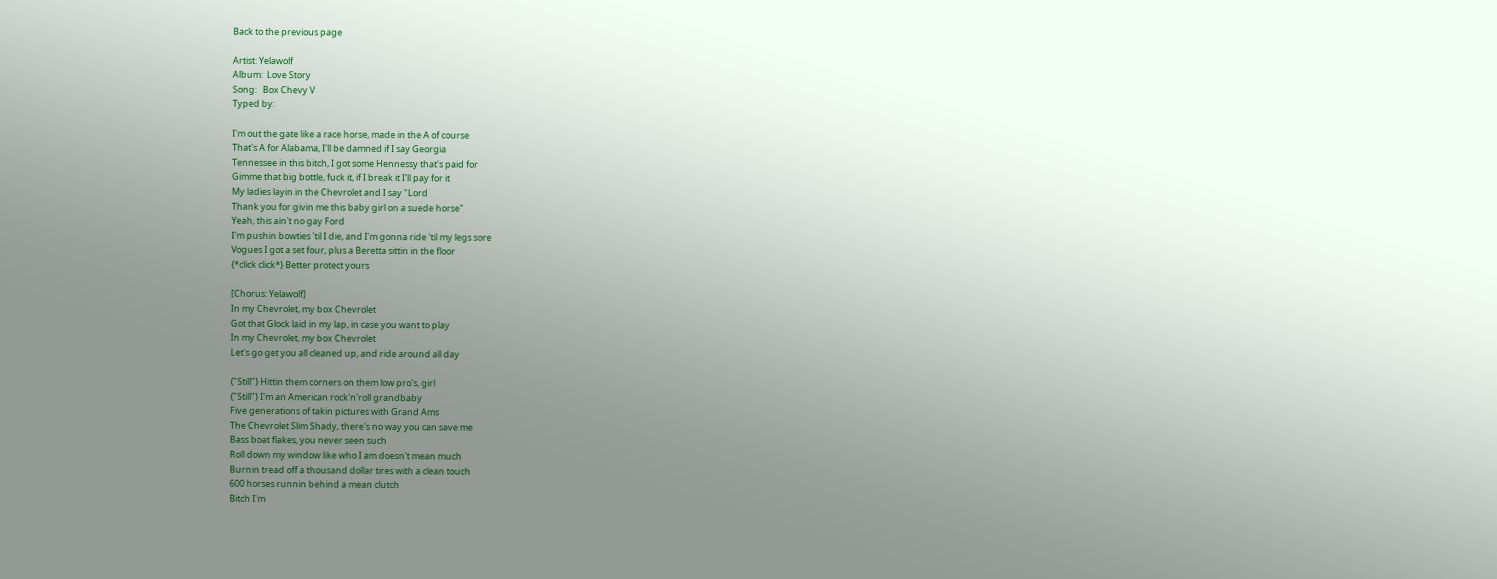Back to the previous page

Artist: Yelawolf
Album:  Love Story
Song:   Box Chevy V
Typed by:

I'm out the gate like a race horse, made in the A of course
That's A for Alabama, I'll be damned if I say Georgia
Tennessee in this bitch, I got some Hennessy that's paid for
Gimme that big bottle, fuck it, if I break it I'll pay for it
My ladies layin in the Chevrolet and I say "Lord
Thank you for givin me this baby girl on a suede horse"
Yeah, this ain't no gay Ford
I'm pushin bowties 'til I die, and I'm gonna ride 'til my legs sore
Vogues I got a set four, plus a Beretta sittin in the floor
{*click click*} Better protect yours

[Chorus: Yelawolf]
In my Chevrolet, my box Chevrolet
Got that Glock laid in my lap, in case you want to play
In my Chevrolet, my box Chevrolet
Let's go get you all cleaned up, and ride around all day

{"Still"} Hittin them corners on them low pro's, girl
{"Still"} I'm an American rock'n'roll grandbaby
Five generations of takin pictures with Grand Ams
The Chevrolet Slim Shady, there's no way you can save me
Bass boat flakes, you never seen such
Roll down my window like who I am doesn't mean much
Burnin tread off a thousand dollar tires with a clean touch
600 horses runnin behind a mean clutch
Bitch I'm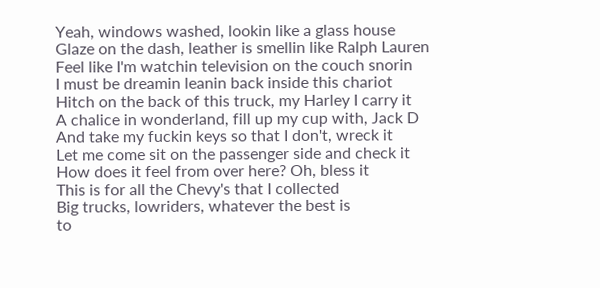Yeah, windows washed, lookin like a glass house
Glaze on the dash, leather is smellin like Ralph Lauren
Feel like I'm watchin television on the couch snorin
I must be dreamin leanin back inside this chariot
Hitch on the back of this truck, my Harley I carry it
A chalice in wonderland, fill up my cup with, Jack D
And take my fuckin keys so that I don't, wreck it
Let me come sit on the passenger side and check it
How does it feel from over here? Oh, bless it
This is for all the Chevy's that I collected
Big trucks, lowriders, whatever the best is
to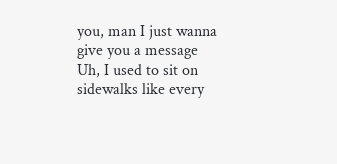you, man I just wanna give you a message
Uh, I used to sit on sidewalks like every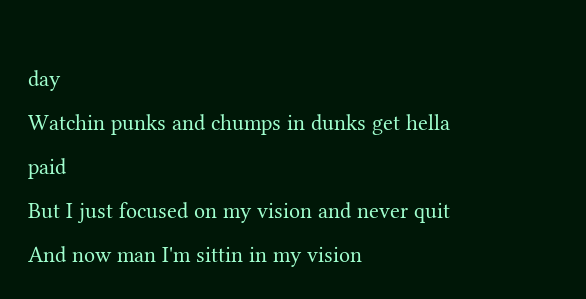day
Watchin punks and chumps in dunks get hella paid
But I just focused on my vision and never quit
And now man I'm sittin in my vision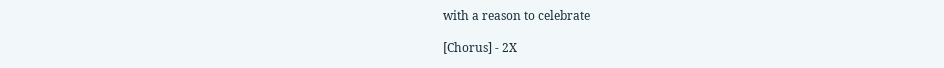with a reason to celebrate

[Chorus] - 2X